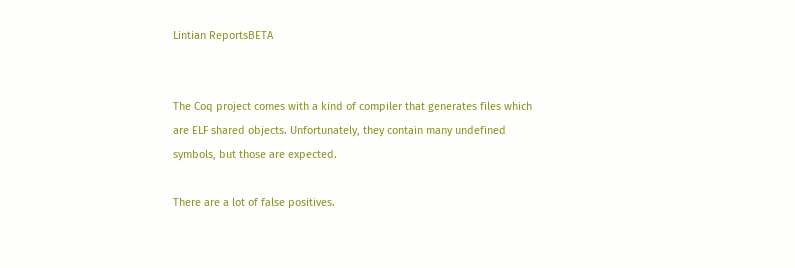Lintian ReportsBETA


The Coq project comes with a kind of compiler that generates files which are ELF shared objects. Unfortunately, they contain many undefined symbols, but those are expected.

There are a lot of false positives.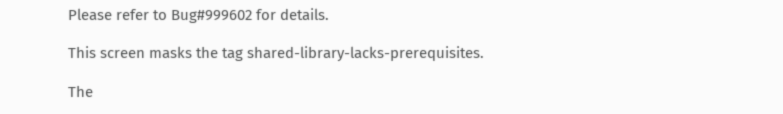Please refer to Bug#999602 for details.

This screen masks the tag shared-library-lacks-prerequisites.

The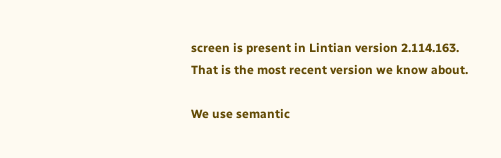screen is present in Lintian version 2.114.163. That is the most recent version we know about.

We use semantic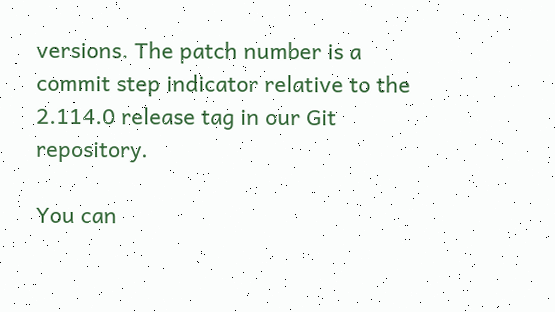versions. The patch number is a commit step indicator relative to the 2.114.0 release tag in our Git repository.

You can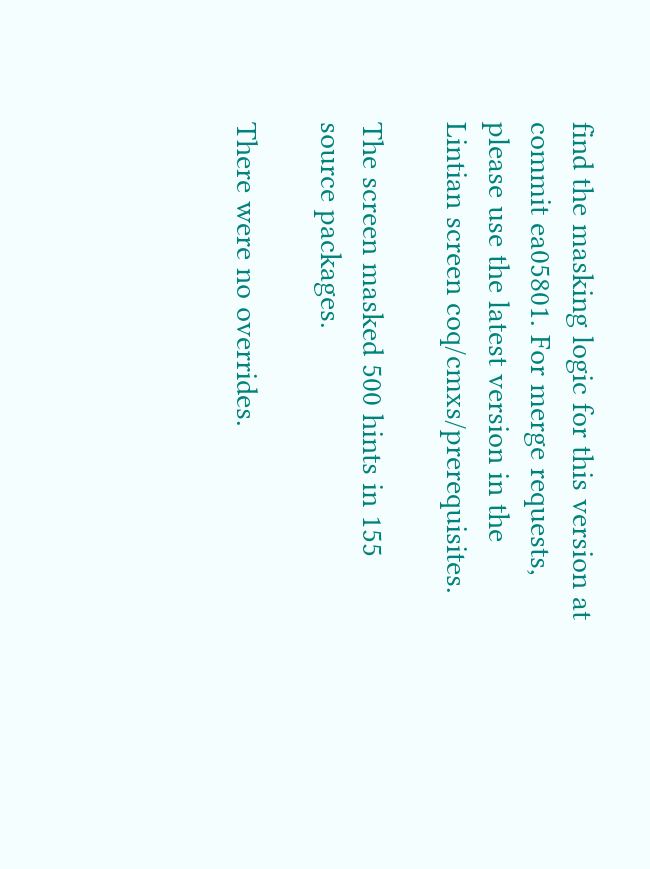find the masking logic for this version at commit ea05801. For merge requests, please use the latest version in the Lintian screen coq/cmxs/prerequisites.

The screen masked 500 hints in 155 source packages.

There were no overrides.